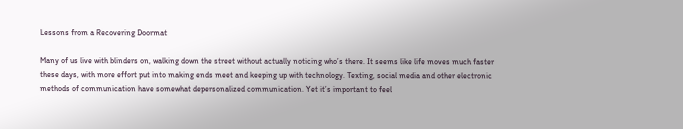Lessons from a Recovering Doormat

Many of us live with blinders on, walking down the street without actually noticing who’s there. It seems like life moves much faster these days, with more effort put into making ends meet and keeping up with technology. Texting, social media and other electronic methods of communication have somewhat depersonalized communication. Yet it’s important to feel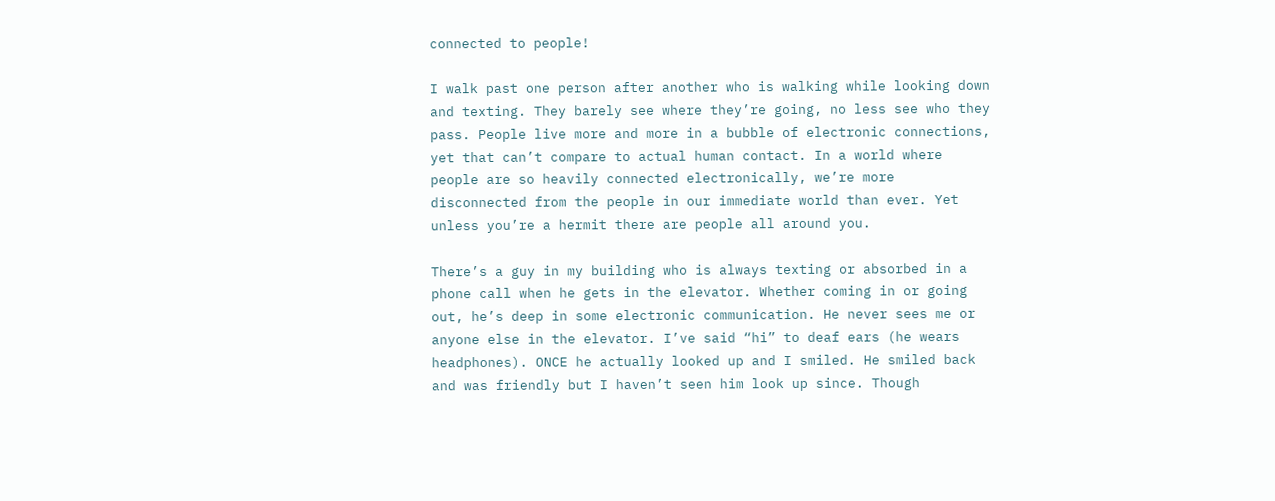connected to people!

I walk past one person after another who is walking while looking down and texting. They barely see where they’re going, no less see who they pass. People live more and more in a bubble of electronic connections, yet that can’t compare to actual human contact. In a world where people are so heavily connected electronically, we’re more disconnected from the people in our immediate world than ever. Yet unless you’re a hermit there are people all around you.

There’s a guy in my building who is always texting or absorbed in a phone call when he gets in the elevator. Whether coming in or going out, he’s deep in some electronic communication. He never sees me or anyone else in the elevator. I’ve said “hi” to deaf ears (he wears headphones). ONCE he actually looked up and I smiled. He smiled back and was friendly but I haven’t seen him look up since. Though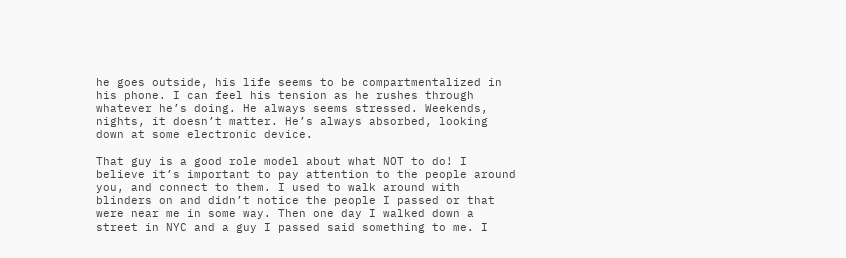he goes outside, his life seems to be compartmentalized in his phone. I can feel his tension as he rushes through whatever he’s doing. He always seems stressed. Weekends, nights, it doesn’t matter. He’s always absorbed, looking down at some electronic device.

That guy is a good role model about what NOT to do! I believe it’s important to pay attention to the people around you, and connect to them. I used to walk around with blinders on and didn’t notice the people I passed or that were near me in some way. Then one day I walked down a street in NYC and a guy I passed said something to me. I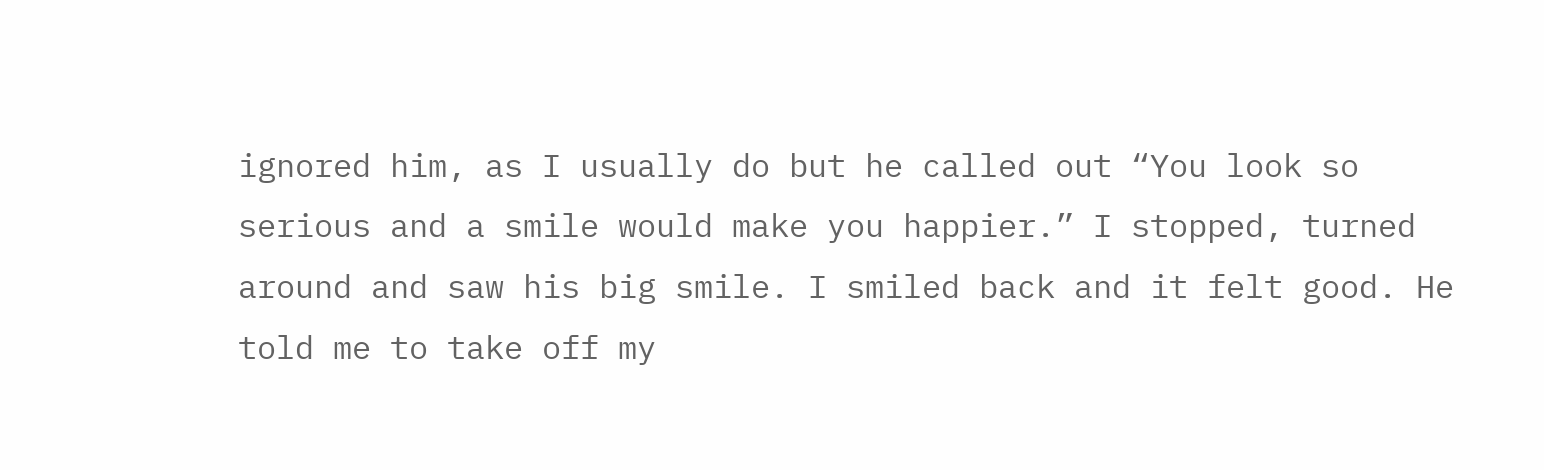ignored him, as I usually do but he called out “You look so serious and a smile would make you happier.” I stopped, turned around and saw his big smile. I smiled back and it felt good. He told me to take off my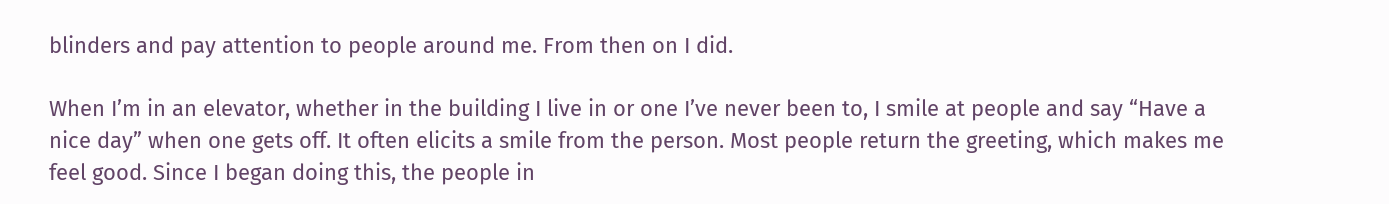blinders and pay attention to people around me. From then on I did.

When I’m in an elevator, whether in the building I live in or one I’ve never been to, I smile at people and say “Have a nice day” when one gets off. It often elicits a smile from the person. Most people return the greeting, which makes me feel good. Since I began doing this, the people in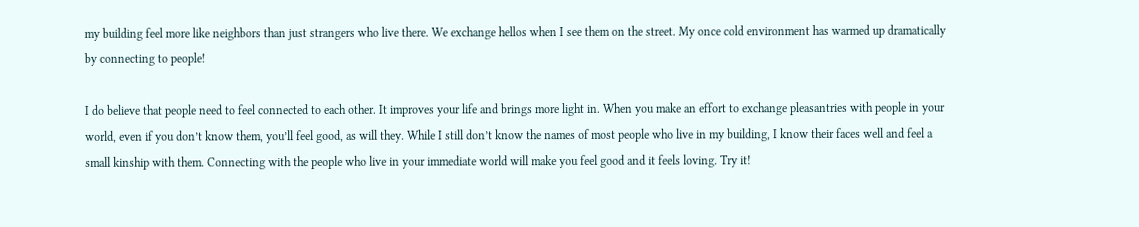my building feel more like neighbors than just strangers who live there. We exchange hellos when I see them on the street. My once cold environment has warmed up dramatically by connecting to people!

I do believe that people need to feel connected to each other. It improves your life and brings more light in. When you make an effort to exchange pleasantries with people in your world, even if you don’t know them, you’ll feel good, as will they. While I still don’t know the names of most people who live in my building, I know their faces well and feel a small kinship with them. Connecting with the people who live in your immediate world will make you feel good and it feels loving. Try it!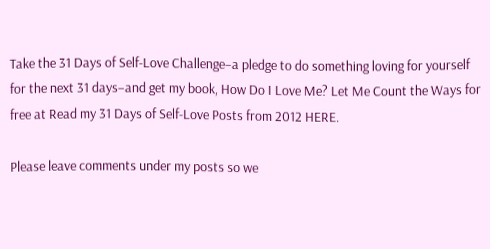Take the 31 Days of Self-Love Challenge–a pledge to do something loving for yourself for the next 31 days–and get my book, How Do I Love Me? Let Me Count the Ways for free at Read my 31 Days of Self-Love Posts from 2012 HERE.

Please leave comments under my posts so we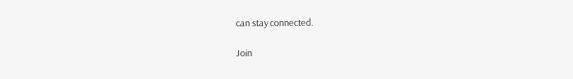can stay connected.

Join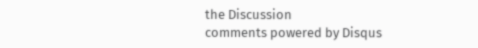the Discussion
comments powered by Disqus